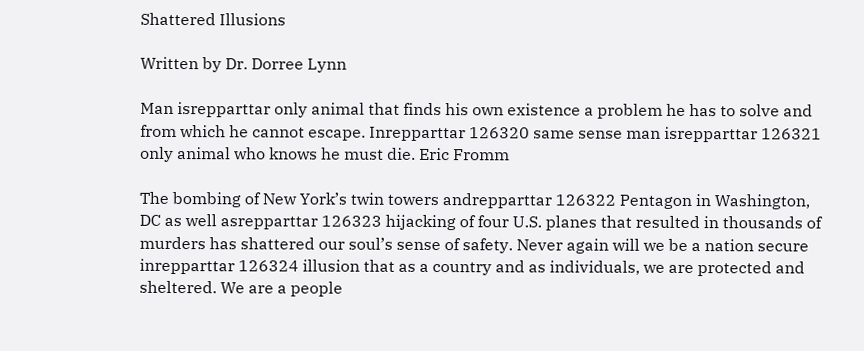Shattered Illusions

Written by Dr. Dorree Lynn

Man isrepparttar only animal that finds his own existence a problem he has to solve and from which he cannot escape. Inrepparttar 126320 same sense man isrepparttar 126321 only animal who knows he must die. Eric Fromm

The bombing of New York’s twin towers andrepparttar 126322 Pentagon in Washington, DC as well asrepparttar 126323 hijacking of four U.S. planes that resulted in thousands of murders has shattered our soul’s sense of safety. Never again will we be a nation secure inrepparttar 126324 illusion that as a country and as individuals, we are protected and sheltered. We are a people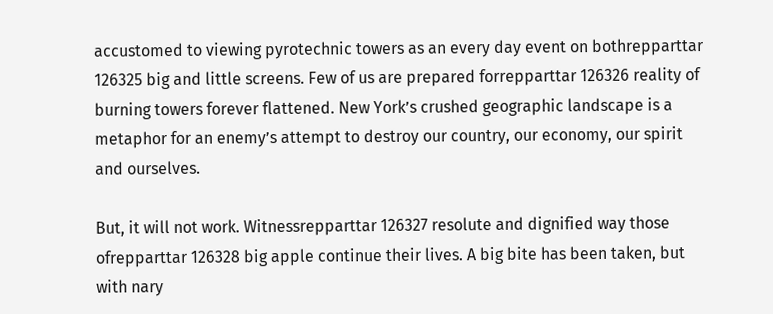accustomed to viewing pyrotechnic towers as an every day event on bothrepparttar 126325 big and little screens. Few of us are prepared forrepparttar 126326 reality of burning towers forever flattened. New York’s crushed geographic landscape is a metaphor for an enemy’s attempt to destroy our country, our economy, our spirit and ourselves.

But, it will not work. Witnessrepparttar 126327 resolute and dignified way those ofrepparttar 126328 big apple continue their lives. A big bite has been taken, but with nary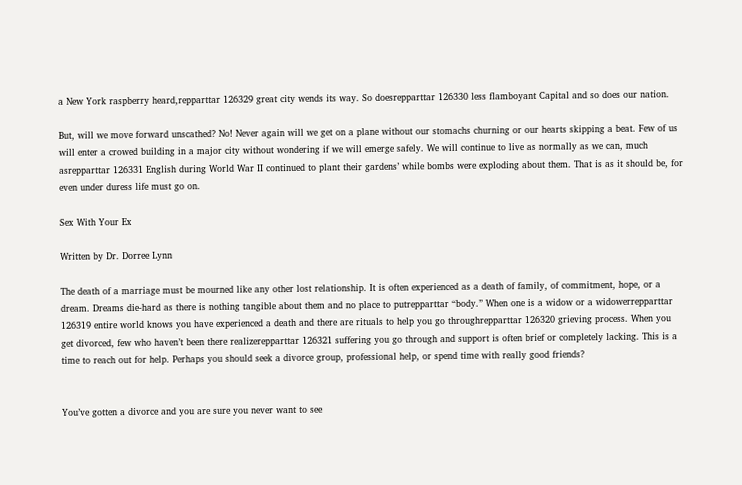a New York raspberry heard,repparttar 126329 great city wends its way. So doesrepparttar 126330 less flamboyant Capital and so does our nation.

But, will we move forward unscathed? No! Never again will we get on a plane without our stomachs churning or our hearts skipping a beat. Few of us will enter a crowed building in a major city without wondering if we will emerge safely. We will continue to live as normally as we can, much asrepparttar 126331 English during World War II continued to plant their gardens’ while bombs were exploding about them. That is as it should be, for even under duress life must go on.

Sex With Your Ex

Written by Dr. Dorree Lynn

The death of a marriage must be mourned like any other lost relationship. It is often experienced as a death of family, of commitment, hope, or a dream. Dreams die-hard as there is nothing tangible about them and no place to putrepparttar “body.” When one is a widow or a widowerrepparttar 126319 entire world knows you have experienced a death and there are rituals to help you go throughrepparttar 126320 grieving process. When you get divorced, few who haven’t been there realizerepparttar 126321 suffering you go through and support is often brief or completely lacking. This is a time to reach out for help. Perhaps you should seek a divorce group, professional help, or spend time with really good friends?


You’ve gotten a divorce and you are sure you never want to see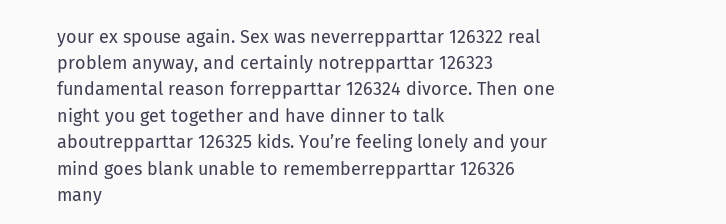your ex spouse again. Sex was neverrepparttar 126322 real problem anyway, and certainly notrepparttar 126323 fundamental reason forrepparttar 126324 divorce. Then one night you get together and have dinner to talk aboutrepparttar 126325 kids. You’re feeling lonely and your mind goes blank unable to rememberrepparttar 126326 many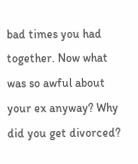bad times you had together. Now what was so awful about your ex anyway? Why did you get divorced?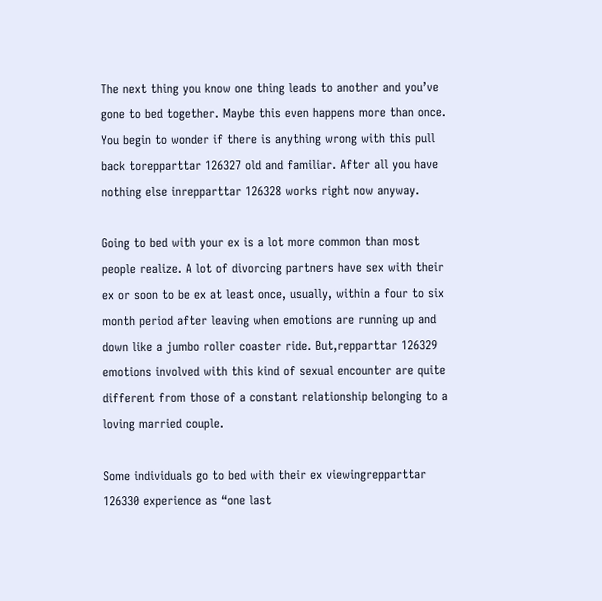The next thing you know one thing leads to another and you’ve gone to bed together. Maybe this even happens more than once. You begin to wonder if there is anything wrong with this pull back torepparttar 126327 old and familiar. After all you have nothing else inrepparttar 126328 works right now anyway.

Going to bed with your ex is a lot more common than most people realize. A lot of divorcing partners have sex with their ex or soon to be ex at least once, usually, within a four to six month period after leaving when emotions are running up and down like a jumbo roller coaster ride. But,repparttar 126329 emotions involved with this kind of sexual encounter are quite different from those of a constant relationship belonging to a loving married couple.

Some individuals go to bed with their ex viewingrepparttar 126330 experience as “one last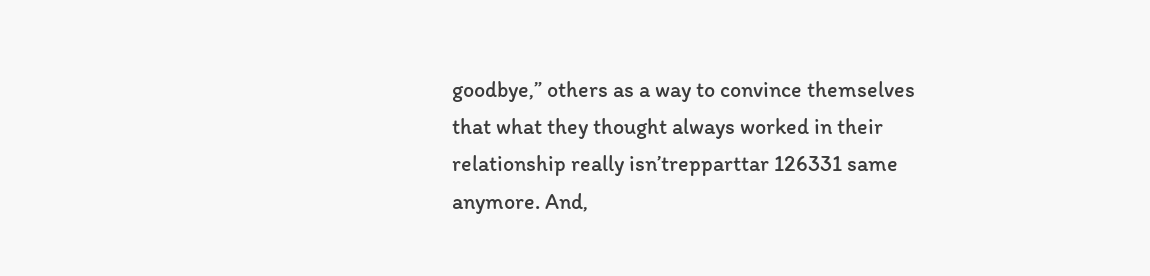goodbye,” others as a way to convince themselves that what they thought always worked in their relationship really isn’trepparttar 126331 same anymore. And,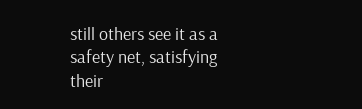still others see it as a safety net, satisfying their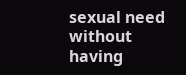sexual need without having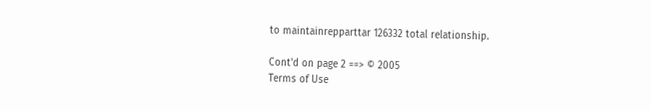to maintainrepparttar 126332 total relationship.

Cont'd on page 2 ==> © 2005
Terms of Use